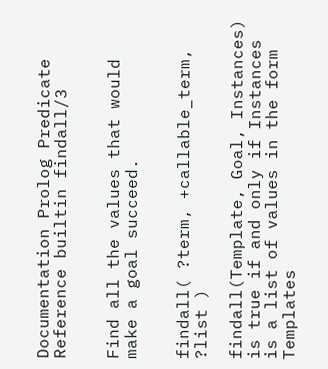Documentation Prolog Predicate Reference builtin findall/3


Find all the values that would make a goal succeed.


findall( ?term, +callable_term, ?list )

findall(Template, Goal, Instances) is true if and only if Instances is a list of values in the form Templates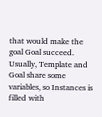that would make the goal Goal succeed. Usually, Template and Goal share some variables, so Instances is filled with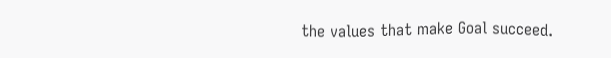the values that make Goal succeed.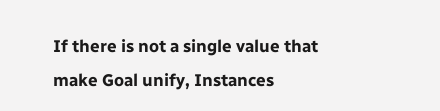If there is not a single value that make Goal unify, Instances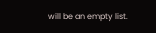will be an empty list.